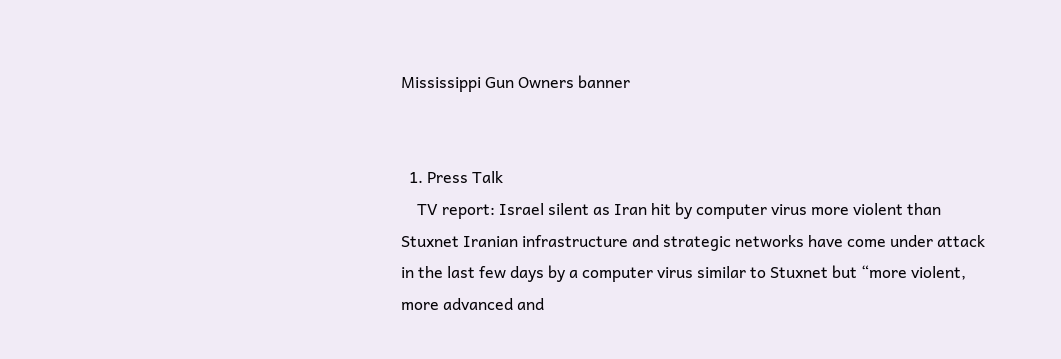Mississippi Gun Owners banner


  1. Press Talk
    TV report: Israel silent as Iran hit by computer virus more violent than Stuxnet Iranian infrastructure and strategic networks have come under attack in the last few days by a computer virus similar to Stuxnet but “more violent, more advanced and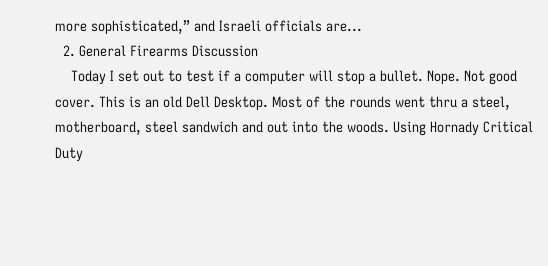more sophisticated,” and Israeli officials are...
  2. General Firearms Discussion
    Today I set out to test if a computer will stop a bullet. Nope. Not good cover. This is an old Dell Desktop. Most of the rounds went thru a steel, motherboard, steel sandwich and out into the woods. Using Hornady Critical Duty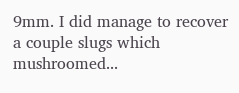9mm. I did manage to recover a couple slugs which mushroomed...